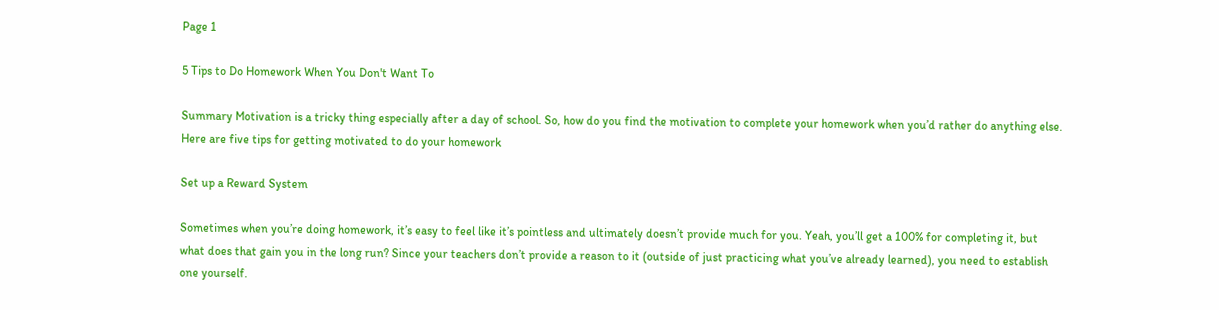Page 1

5 Tips to Do Homework When You Don't Want To

Summary Motivation is a tricky thing especially after a day of school. So, how do you find the motivation to complete your homework when you’d rather do anything else. Here are five tips for getting motivated to do your homework

Set up a Reward System

Sometimes when you’re doing homework, it’s easy to feel like it’s pointless and ultimately doesn’t provide much for you. Yeah, you’ll get a 100% for completing it, but what does that gain you in the long run? Since your teachers don’t provide a reason to it (outside of just practicing what you’ve already learned), you need to establish one yourself.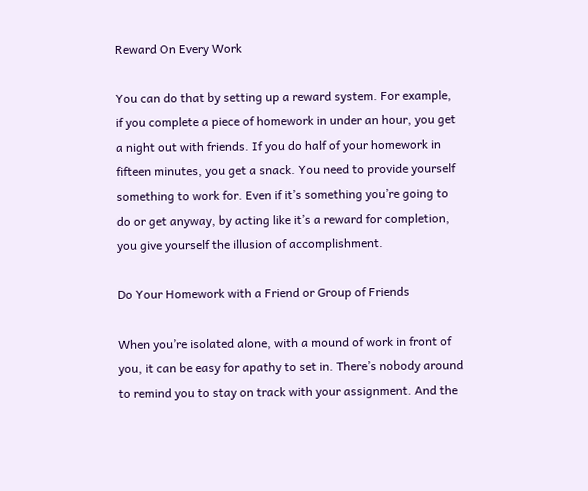Reward On Every Work

You can do that by setting up a reward system. For example, if you complete a piece of homework in under an hour, you get a night out with friends. If you do half of your homework in fifteen minutes, you get a snack. You need to provide yourself something to work for. Even if it’s something you’re going to do or get anyway, by acting like it’s a reward for completion, you give yourself the illusion of accomplishment.

Do Your Homework with a Friend or Group of Friends

When you’re isolated alone, with a mound of work in front of you, it can be easy for apathy to set in. There’s nobody around to remind you to stay on track with your assignment. And the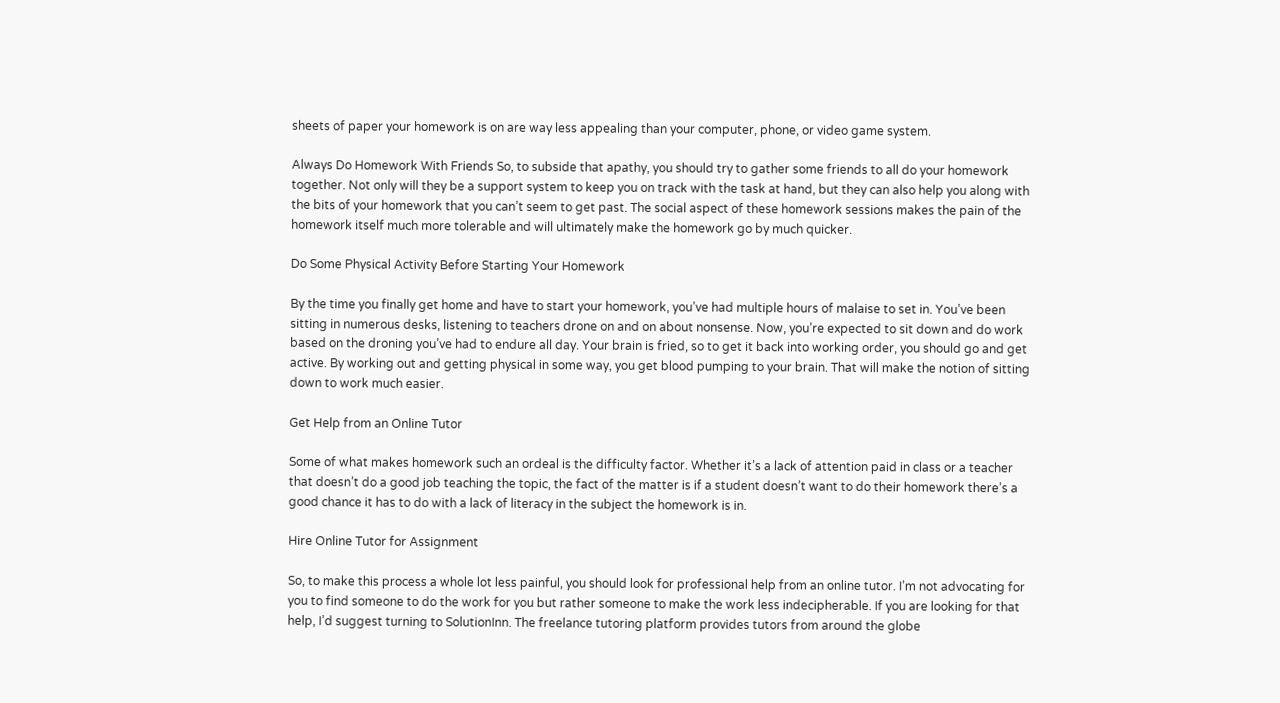sheets of paper your homework is on are way less appealing than your computer, phone, or video game system.

Always Do Homework With Friends So, to subside that apathy, you should try to gather some friends to all do your homework together. Not only will they be a support system to keep you on track with the task at hand, but they can also help you along with the bits of your homework that you can’t seem to get past. The social aspect of these homework sessions makes the pain of the homework itself much more tolerable and will ultimately make the homework go by much quicker.

Do Some Physical Activity Before Starting Your Homework

By the time you finally get home and have to start your homework, you’ve had multiple hours of malaise to set in. You’ve been sitting in numerous desks, listening to teachers drone on and on about nonsense. Now, you’re expected to sit down and do work based on the droning you’ve had to endure all day. Your brain is fried, so to get it back into working order, you should go and get active. By working out and getting physical in some way, you get blood pumping to your brain. That will make the notion of sitting down to work much easier.

Get Help from an Online Tutor

Some of what makes homework such an ordeal is the difficulty factor. Whether it’s a lack of attention paid in class or a teacher that doesn’t do a good job teaching the topic, the fact of the matter is if a student doesn’t want to do their homework there’s a good chance it has to do with a lack of literacy in the subject the homework is in.

Hire Online Tutor for Assignment

So, to make this process a whole lot less painful, you should look for professional help from an online tutor. I’m not advocating for you to find someone to do the work for you but rather someone to make the work less indecipherable. If you are looking for that help, I’d suggest turning to SolutionInn. The freelance tutoring platform provides tutors from around the globe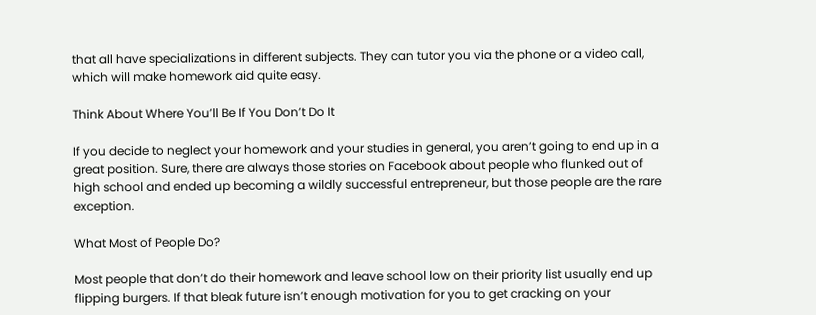that all have specializations in different subjects. They can tutor you via the phone or a video call, which will make homework aid quite easy.

Think About Where You’ll Be If You Don’t Do It

If you decide to neglect your homework and your studies in general, you aren’t going to end up in a great position. Sure, there are always those stories on Facebook about people who flunked out of high school and ended up becoming a wildly successful entrepreneur, but those people are the rare exception.

What Most of People Do?

Most people that don’t do their homework and leave school low on their priority list usually end up flipping burgers. If that bleak future isn’t enough motivation for you to get cracking on your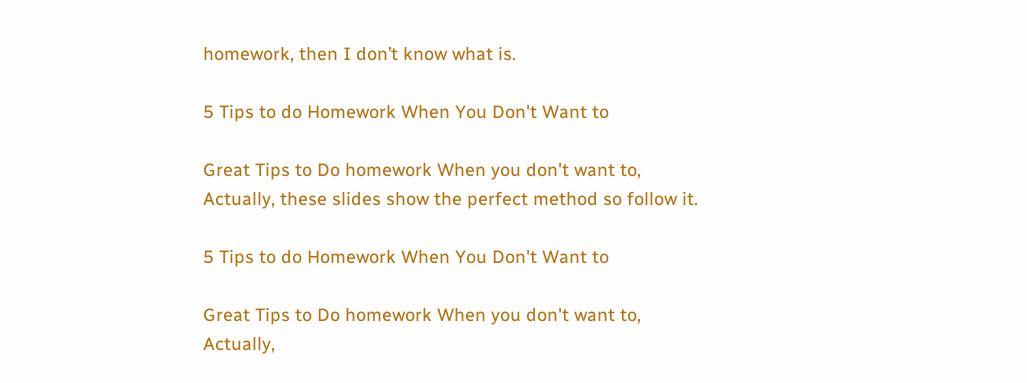homework, then I don’t know what is.

5 Tips to do Homework When You Don't Want to

Great Tips to Do homework When you don't want to, Actually, these slides show the perfect method so follow it.

5 Tips to do Homework When You Don't Want to

Great Tips to Do homework When you don't want to, Actually,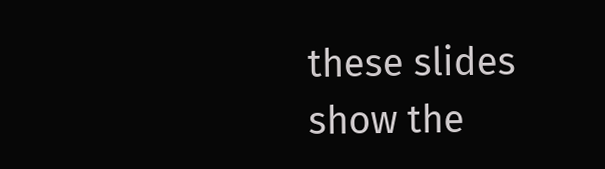these slides show the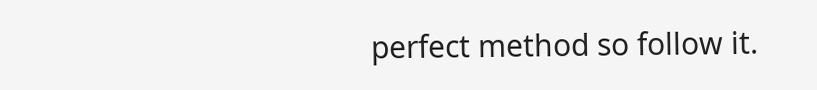perfect method so follow it.